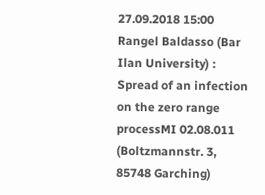27.09.2018 15:00 Rangel Baldasso (Bar Ilan University) :
Spread of an infection on the zero range processMI 02.08.011 (Boltzmannstr. 3, 85748 Garching)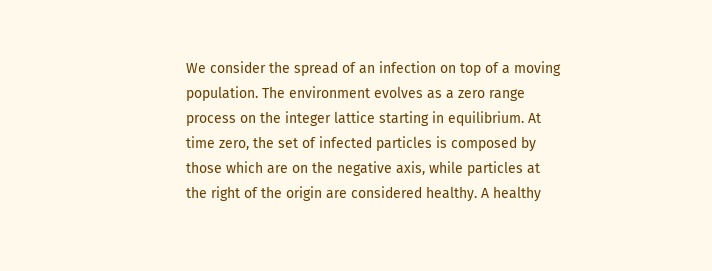We consider the spread of an infection on top of a moving population. The environment evolves as a zero range process on the integer lattice starting in equilibrium. At time zero, the set of infected particles is composed by those which are on the negative axis, while particles at the right of the origin are considered healthy. A healthy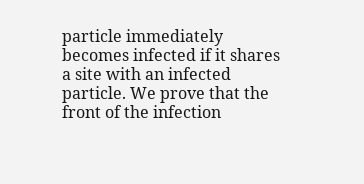particle immediately becomes infected if it shares a site with an infected particle. We prove that the front of the infection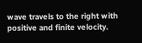wave travels to the right with positive and finite velocity.